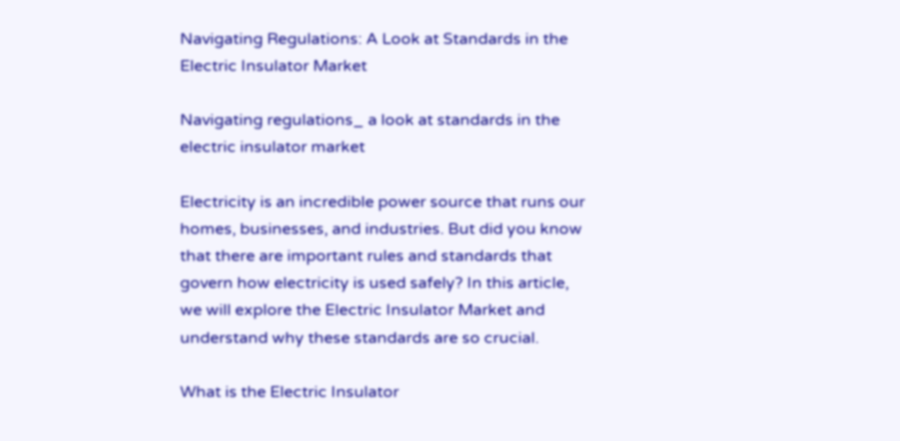Navigating Regulations: A Look at Standards in the Electric Insulator Market

Navigating regulations_ a look at standards in the electric insulator market

Electricity is an incredible power source that runs our homes, businesses, and industries. But did you know that there are important rules and standards that govern how electricity is used safely? In this article, we will explore the Electric Insulator Market and understand why these standards are so crucial.

What is the Electric Insulator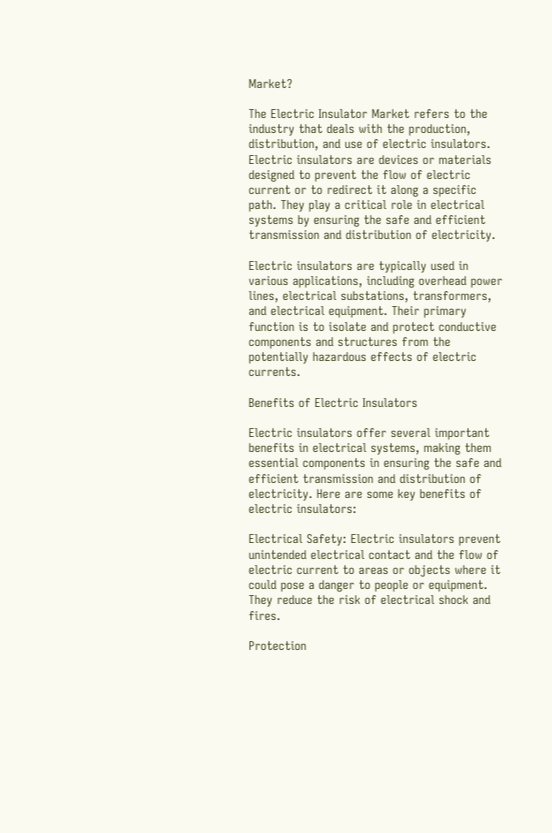Market?

The Electric Insulator Market refers to the industry that deals with the production, distribution, and use of electric insulators. Electric insulators are devices or materials designed to prevent the flow of electric current or to redirect it along a specific path. They play a critical role in electrical systems by ensuring the safe and efficient transmission and distribution of electricity.

Electric insulators are typically used in various applications, including overhead power lines, electrical substations, transformers, and electrical equipment. Their primary function is to isolate and protect conductive components and structures from the potentially hazardous effects of electric currents.

Benefits of Electric Insulators

Electric insulators offer several important benefits in electrical systems, making them essential components in ensuring the safe and efficient transmission and distribution of electricity. Here are some key benefits of electric insulators:

Electrical Safety: Electric insulators prevent unintended electrical contact and the flow of electric current to areas or objects where it could pose a danger to people or equipment. They reduce the risk of electrical shock and fires.

Protection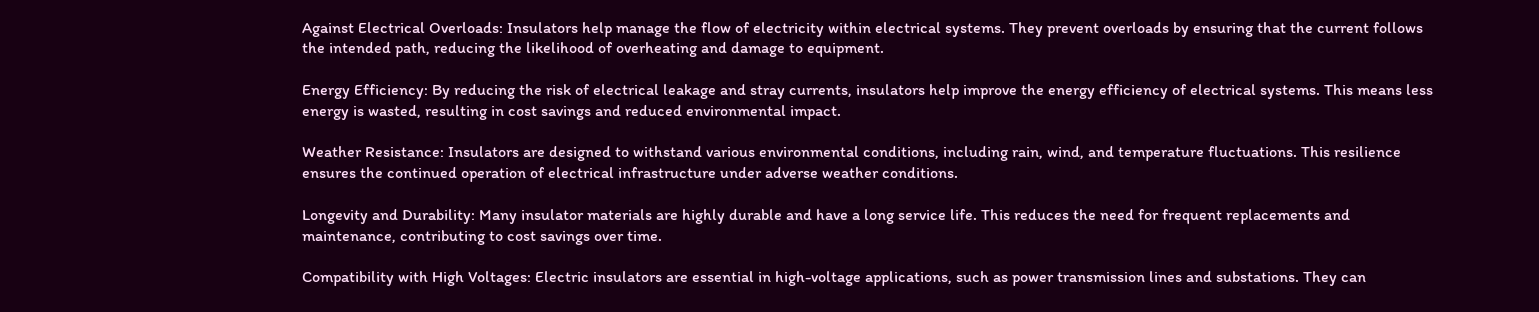Against Electrical Overloads: Insulators help manage the flow of electricity within electrical systems. They prevent overloads by ensuring that the current follows the intended path, reducing the likelihood of overheating and damage to equipment.

Energy Efficiency: By reducing the risk of electrical leakage and stray currents, insulators help improve the energy efficiency of electrical systems. This means less energy is wasted, resulting in cost savings and reduced environmental impact.

Weather Resistance: Insulators are designed to withstand various environmental conditions, including rain, wind, and temperature fluctuations. This resilience ensures the continued operation of electrical infrastructure under adverse weather conditions.

Longevity and Durability: Many insulator materials are highly durable and have a long service life. This reduces the need for frequent replacements and maintenance, contributing to cost savings over time.

Compatibility with High Voltages: Electric insulators are essential in high-voltage applications, such as power transmission lines and substations. They can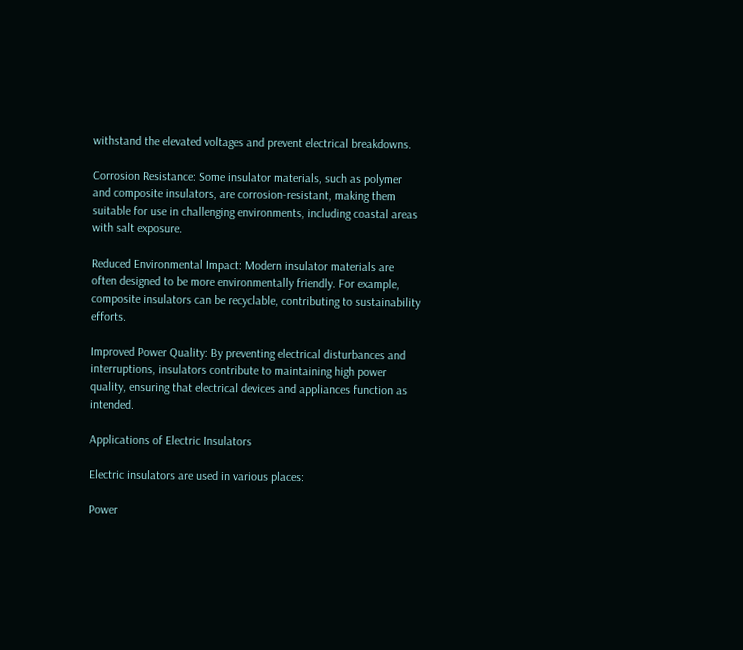withstand the elevated voltages and prevent electrical breakdowns.

Corrosion Resistance: Some insulator materials, such as polymer and composite insulators, are corrosion-resistant, making them suitable for use in challenging environments, including coastal areas with salt exposure.

Reduced Environmental Impact: Modern insulator materials are often designed to be more environmentally friendly. For example, composite insulators can be recyclable, contributing to sustainability efforts.

Improved Power Quality: By preventing electrical disturbances and interruptions, insulators contribute to maintaining high power quality, ensuring that electrical devices and appliances function as intended.

Applications of Electric Insulators

Electric insulators are used in various places:

Power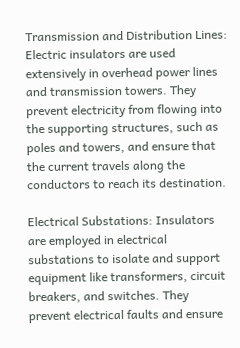Transmission and Distribution Lines: Electric insulators are used extensively in overhead power lines and transmission towers. They prevent electricity from flowing into the supporting structures, such as poles and towers, and ensure that the current travels along the conductors to reach its destination.

Electrical Substations: Insulators are employed in electrical substations to isolate and support equipment like transformers, circuit breakers, and switches. They prevent electrical faults and ensure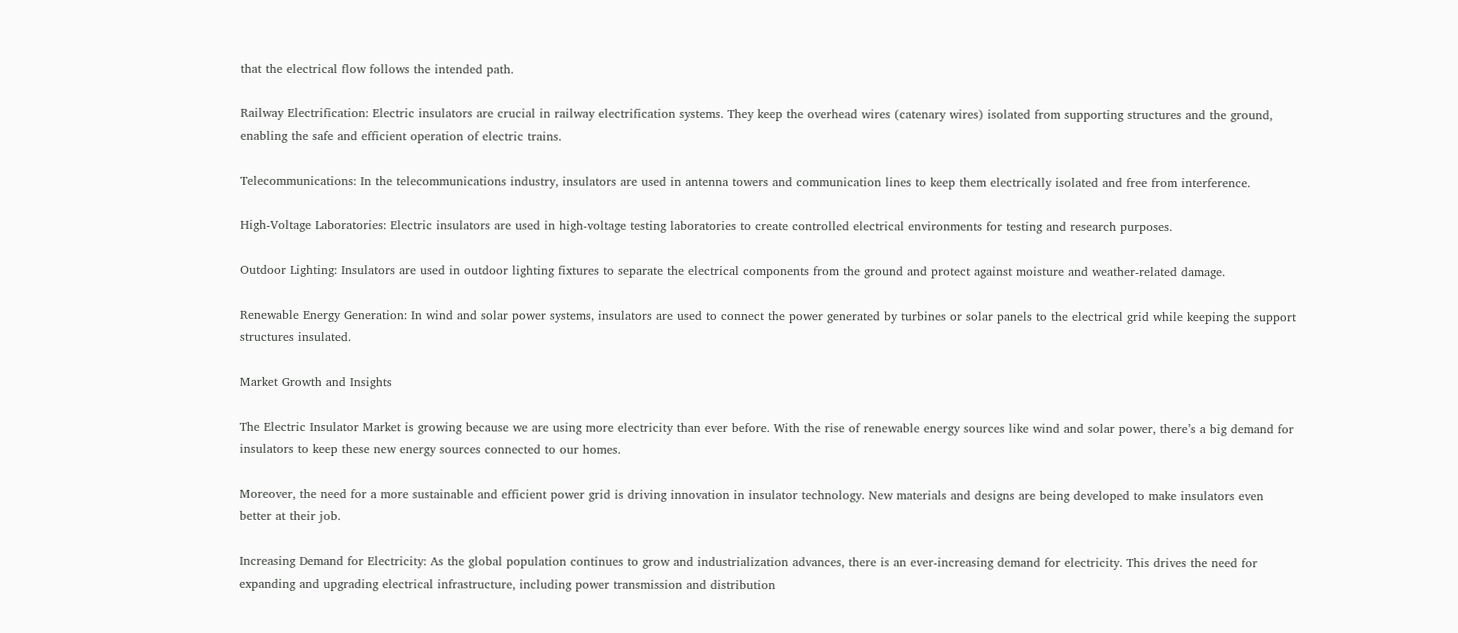that the electrical flow follows the intended path.

Railway Electrification: Electric insulators are crucial in railway electrification systems. They keep the overhead wires (catenary wires) isolated from supporting structures and the ground, enabling the safe and efficient operation of electric trains.

Telecommunications: In the telecommunications industry, insulators are used in antenna towers and communication lines to keep them electrically isolated and free from interference.

High-Voltage Laboratories: Electric insulators are used in high-voltage testing laboratories to create controlled electrical environments for testing and research purposes.

Outdoor Lighting: Insulators are used in outdoor lighting fixtures to separate the electrical components from the ground and protect against moisture and weather-related damage.

Renewable Energy Generation: In wind and solar power systems, insulators are used to connect the power generated by turbines or solar panels to the electrical grid while keeping the support structures insulated.

Market Growth and Insights

The Electric Insulator Market is growing because we are using more electricity than ever before. With the rise of renewable energy sources like wind and solar power, there’s a big demand for insulators to keep these new energy sources connected to our homes.

Moreover, the need for a more sustainable and efficient power grid is driving innovation in insulator technology. New materials and designs are being developed to make insulators even better at their job.

Increasing Demand for Electricity: As the global population continues to grow and industrialization advances, there is an ever-increasing demand for electricity. This drives the need for expanding and upgrading electrical infrastructure, including power transmission and distribution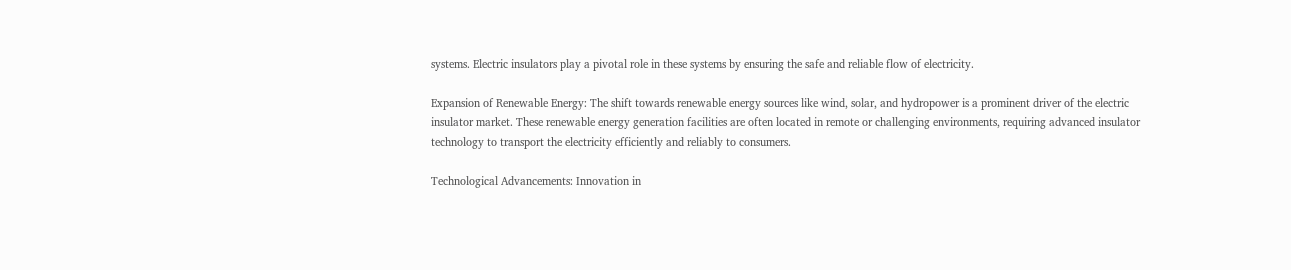systems. Electric insulators play a pivotal role in these systems by ensuring the safe and reliable flow of electricity.

Expansion of Renewable Energy: The shift towards renewable energy sources like wind, solar, and hydropower is a prominent driver of the electric insulator market. These renewable energy generation facilities are often located in remote or challenging environments, requiring advanced insulator technology to transport the electricity efficiently and reliably to consumers.

Technological Advancements: Innovation in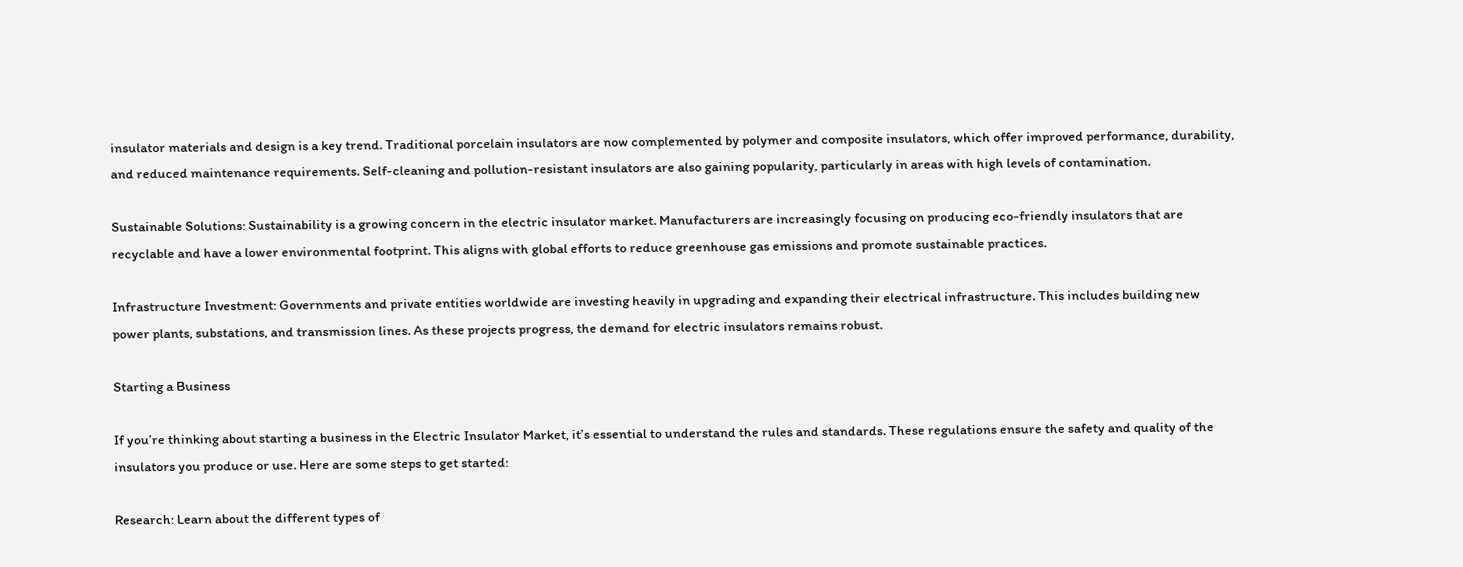insulator materials and design is a key trend. Traditional porcelain insulators are now complemented by polymer and composite insulators, which offer improved performance, durability, and reduced maintenance requirements. Self-cleaning and pollution-resistant insulators are also gaining popularity, particularly in areas with high levels of contamination.

Sustainable Solutions: Sustainability is a growing concern in the electric insulator market. Manufacturers are increasingly focusing on producing eco-friendly insulators that are recyclable and have a lower environmental footprint. This aligns with global efforts to reduce greenhouse gas emissions and promote sustainable practices.

Infrastructure Investment: Governments and private entities worldwide are investing heavily in upgrading and expanding their electrical infrastructure. This includes building new power plants, substations, and transmission lines. As these projects progress, the demand for electric insulators remains robust.

Starting a Business

If you’re thinking about starting a business in the Electric Insulator Market, it’s essential to understand the rules and standards. These regulations ensure the safety and quality of the insulators you produce or use. Here are some steps to get started:

Research: Learn about the different types of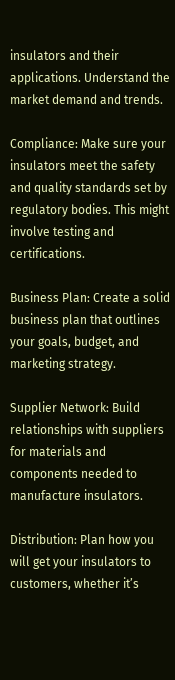insulators and their applications. Understand the market demand and trends.

Compliance: Make sure your insulators meet the safety and quality standards set by regulatory bodies. This might involve testing and certifications.

Business Plan: Create a solid business plan that outlines your goals, budget, and marketing strategy.

Supplier Network: Build relationships with suppliers for materials and components needed to manufacture insulators.

Distribution: Plan how you will get your insulators to customers, whether it’s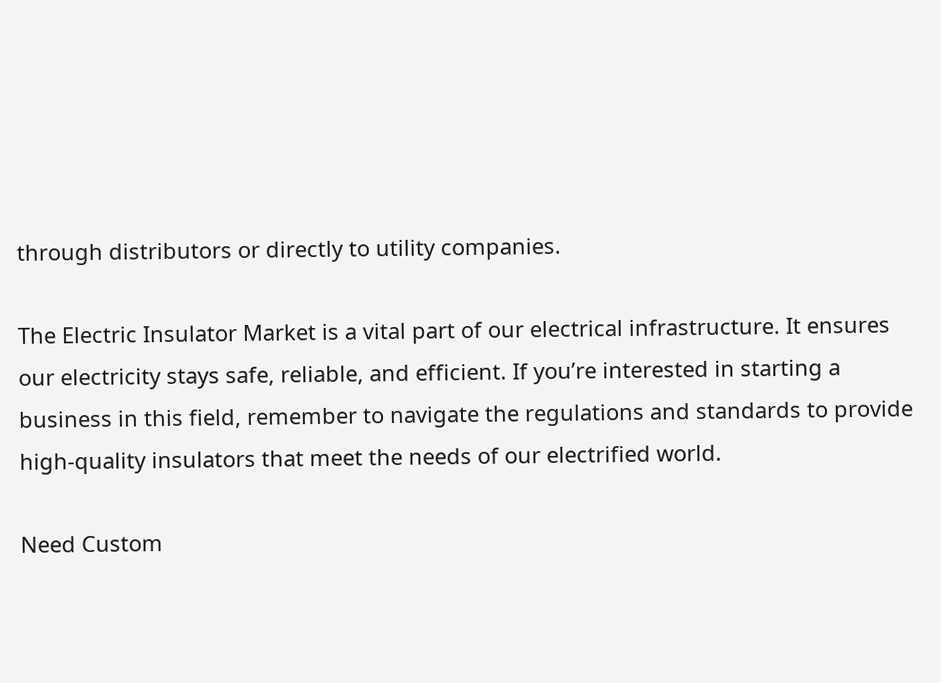through distributors or directly to utility companies.

The Electric Insulator Market is a vital part of our electrical infrastructure. It ensures our electricity stays safe, reliable, and efficient. If you’re interested in starting a business in this field, remember to navigate the regulations and standards to provide high-quality insulators that meet the needs of our electrified world.

Need Custom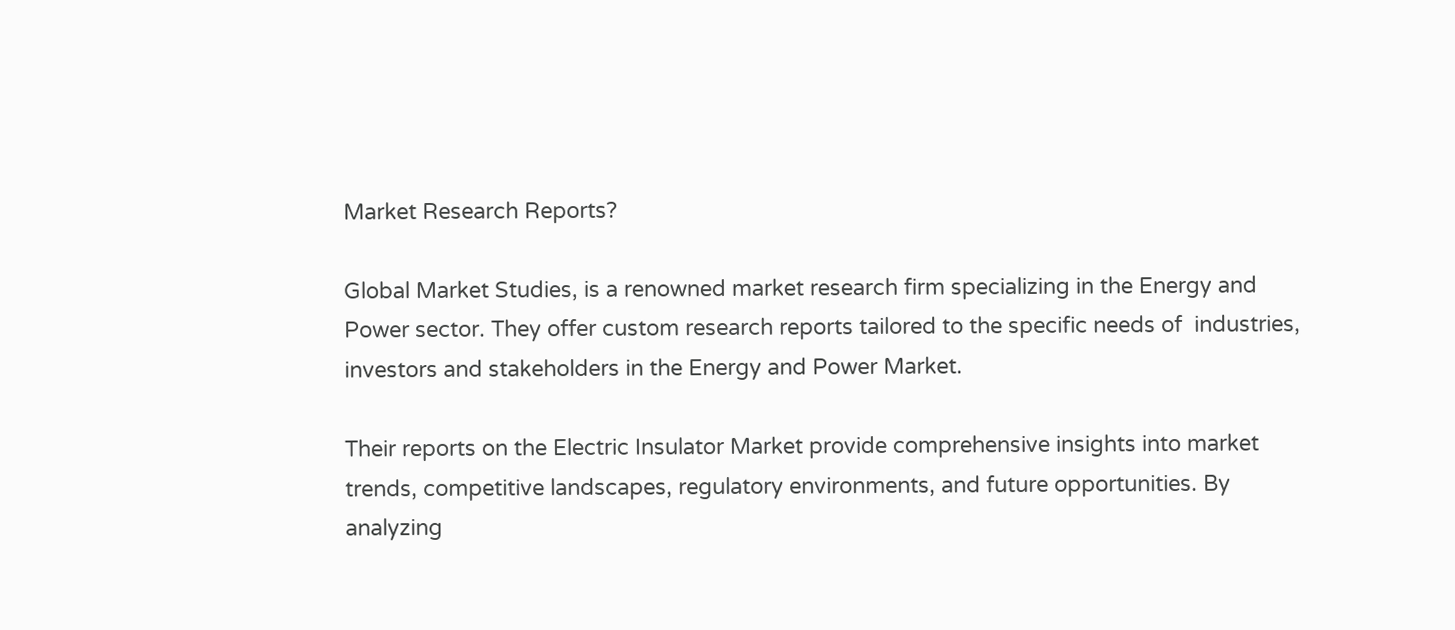Market Research Reports?

Global Market Studies, is a renowned market research firm specializing in the Energy and Power sector. They offer custom research reports tailored to the specific needs of  industries, investors and stakeholders in the Energy and Power Market.

Their reports on the Electric Insulator Market provide comprehensive insights into market trends, competitive landscapes, regulatory environments, and future opportunities. By analyzing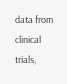data from clinical trials,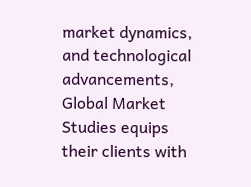market dynamics, and technological advancements, Global Market Studies equips their clients with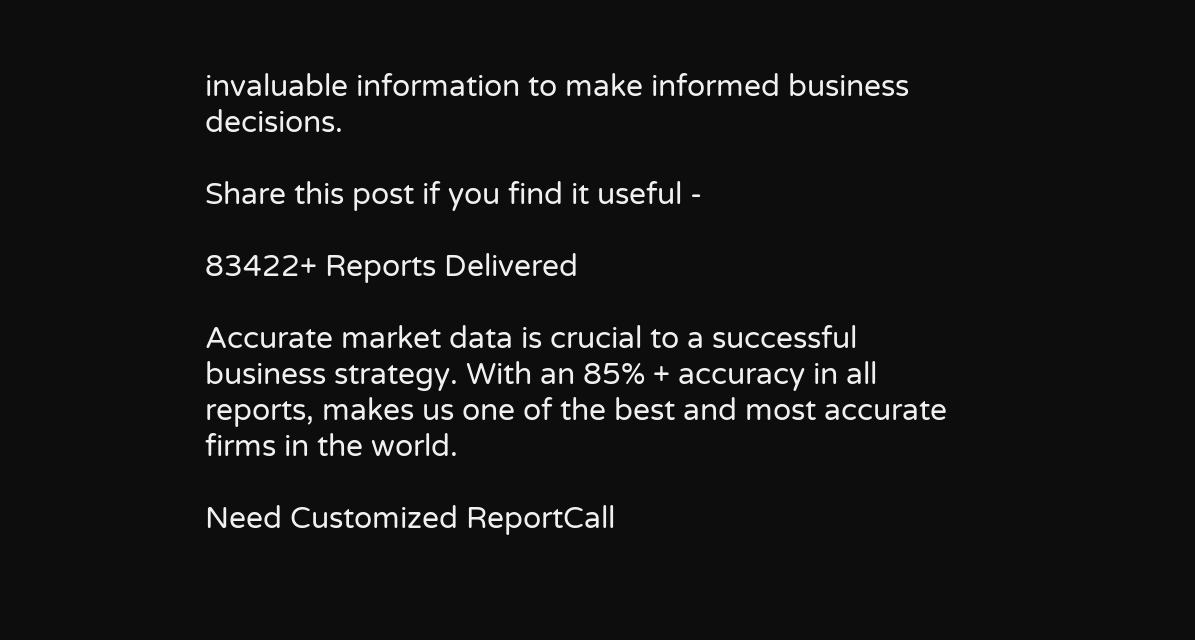invaluable information to make informed business decisions.

Share this post if you find it useful -

83422+ Reports Delivered

Accurate market data is crucial to a successful business strategy. With an 85% + accuracy in all reports, makes us one of the best and most accurate firms in the world.

Need Customized ReportCall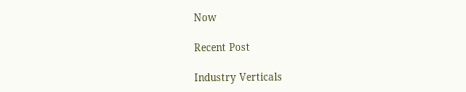Now

Recent Post

Industry Verticals